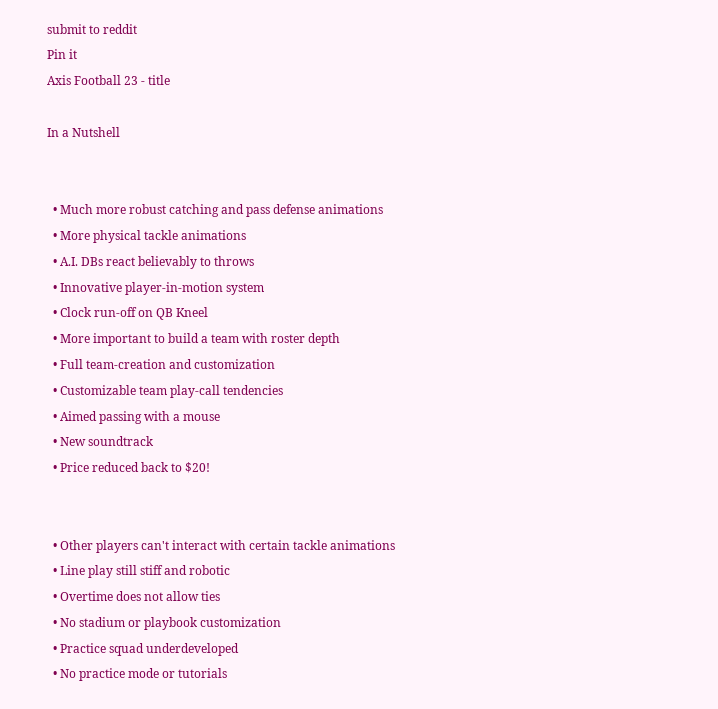submit to reddit
Pin it
Axis Football 23 - title

In a Nutshell


  • Much more robust catching and pass defense animations
  • More physical tackle animations
  • A.I. DBs react believably to throws
  • Innovative player-in-motion system
  • Clock run-off on QB Kneel
  • More important to build a team with roster depth
  • Full team-creation and customization
  • Customizable team play-call tendencies
  • Aimed passing with a mouse
  • New soundtrack
  • Price reduced back to $20!


  • Other players can't interact with certain tackle animations
  • Line play still stiff and robotic
  • Overtime does not allow ties
  • No stadium or playbook customization
  • Practice squad underdeveloped
  • No practice mode or tutorials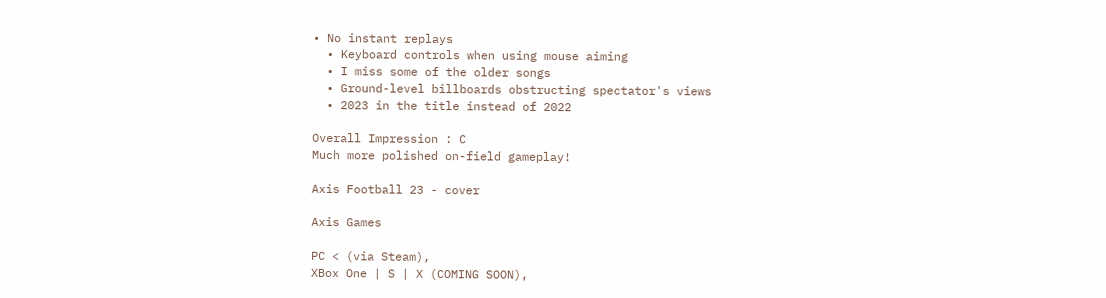• No instant replays
  • Keyboard controls when using mouse aiming
  • I miss some of the older songs
  • Ground-level billboards obstructing spectator's views
  • 2023 in the title instead of 2022

Overall Impression : C
Much more polished on-field gameplay!

Axis Football 23 - cover

Axis Games

PC < (via Steam),
XBox One | S | X (COMING SOON),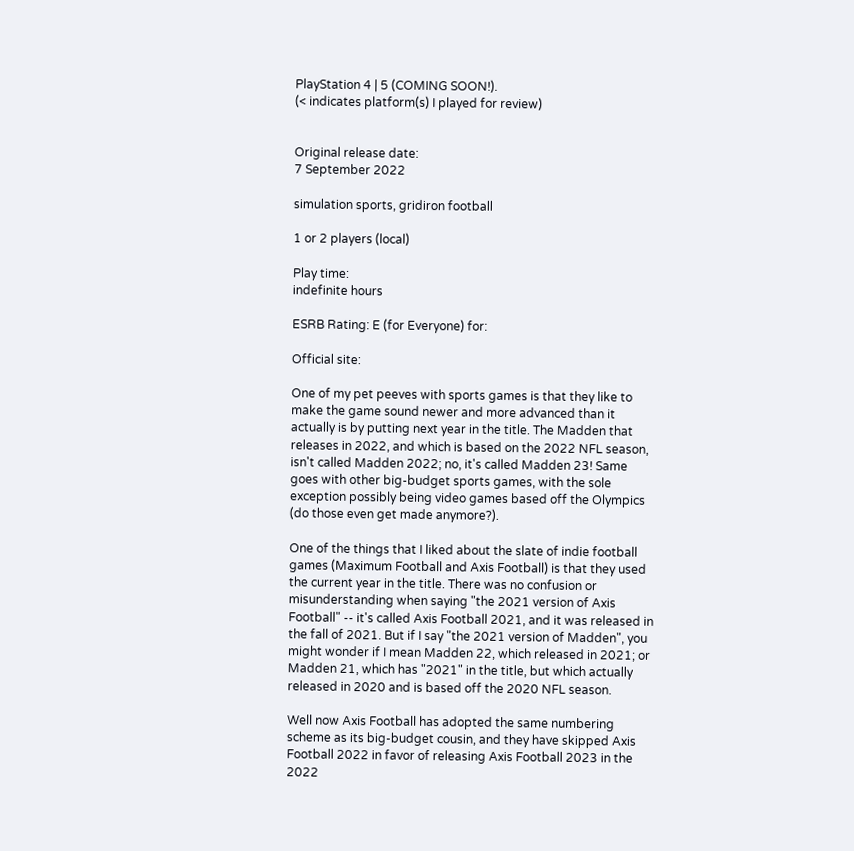PlayStation 4 | 5 (COMING SOON!).
(< indicates platform(s) I played for review)


Original release date:
7 September 2022

simulation sports, gridiron football

1 or 2 players (local)

Play time:
indefinite hours

ESRB Rating: E (for Everyone) for:

Official site:

One of my pet peeves with sports games is that they like to make the game sound newer and more advanced than it actually is by putting next year in the title. The Madden that releases in 2022, and which is based on the 2022 NFL season, isn't called Madden 2022; no, it's called Madden 23! Same goes with other big-budget sports games, with the sole exception possibly being video games based off the Olympics (do those even get made anymore?).

One of the things that I liked about the slate of indie football games (Maximum Football and Axis Football) is that they used the current year in the title. There was no confusion or misunderstanding when saying "the 2021 version of Axis Football" -- it's called Axis Football 2021, and it was released in the fall of 2021. But if I say "the 2021 version of Madden", you might wonder if I mean Madden 22, which released in 2021; or Madden 21, which has "2021" in the title, but which actually released in 2020 and is based off the 2020 NFL season.

Well now Axis Football has adopted the same numbering scheme as its big-budget cousin, and they have skipped Axis Football 2022 in favor of releasing Axis Football 2023 in the 2022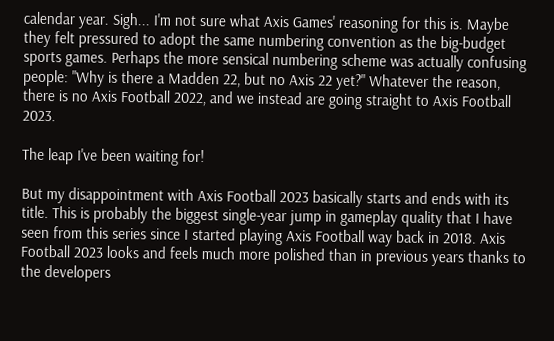calendar year. Sigh... I'm not sure what Axis Games' reasoning for this is. Maybe they felt pressured to adopt the same numbering convention as the big-budget sports games. Perhaps the more sensical numbering scheme was actually confusing people: "Why is there a Madden 22, but no Axis 22 yet?" Whatever the reason, there is no Axis Football 2022, and we instead are going straight to Axis Football 2023.

The leap I've been waiting for!

But my disappointment with Axis Football 2023 basically starts and ends with its title. This is probably the biggest single-year jump in gameplay quality that I have seen from this series since I started playing Axis Football way back in 2018. Axis Football 2023 looks and feels much more polished than in previous years thanks to the developers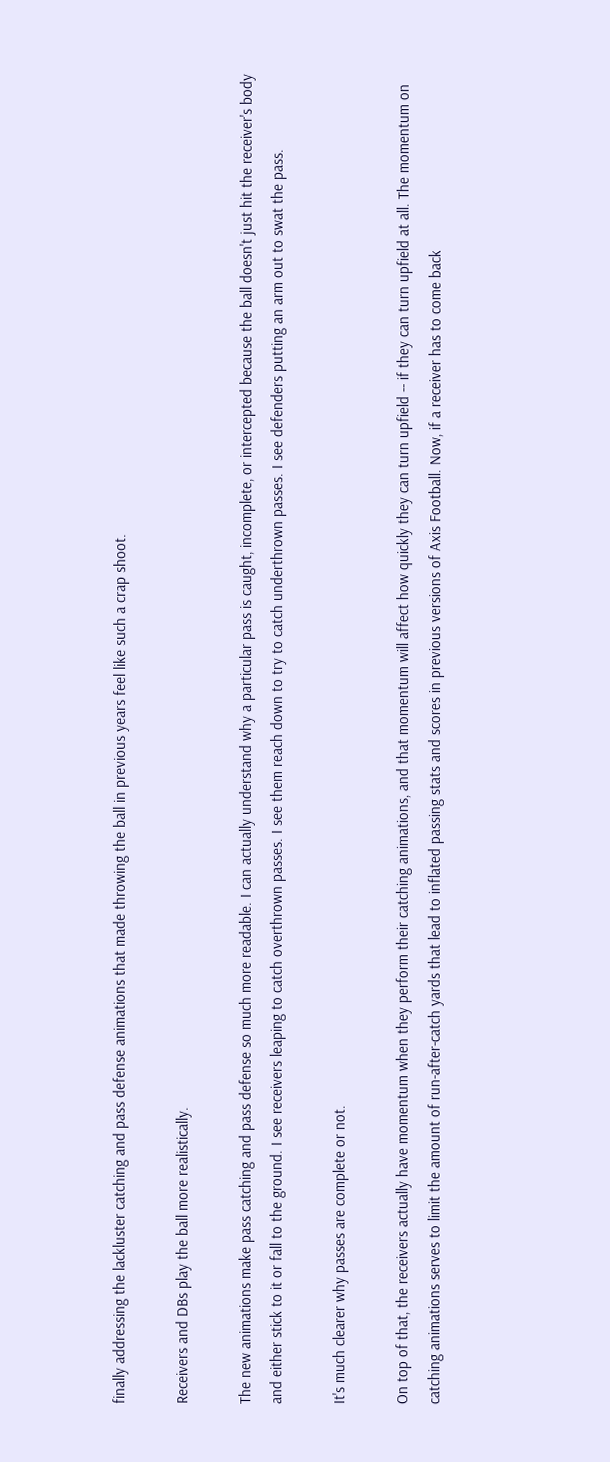finally addressing the lackluster catching and pass defense animations that made throwing the ball in previous years feel like such a crap shoot.

Receivers and DBs play the ball more realistically.

The new animations make pass catching and pass defense so much more readable. I can actually understand why a particular pass is caught, incomplete, or intercepted because the ball doesn't just hit the receiver's body and either stick to it or fall to the ground. I see receivers leaping to catch overthrown passes. I see them reach down to try to catch underthrown passes. I see defenders putting an arm out to swat the pass.

It's much clearer why passes are complete or not.

On top of that, the receivers actually have momentum when they perform their catching animations, and that momentum will affect how quickly they can turn upfield -- if they can turn upfield at all. The momentum on catching animations serves to limit the amount of run-after-catch yards that lead to inflated passing stats and scores in previous versions of Axis Football. Now, if a receiver has to come back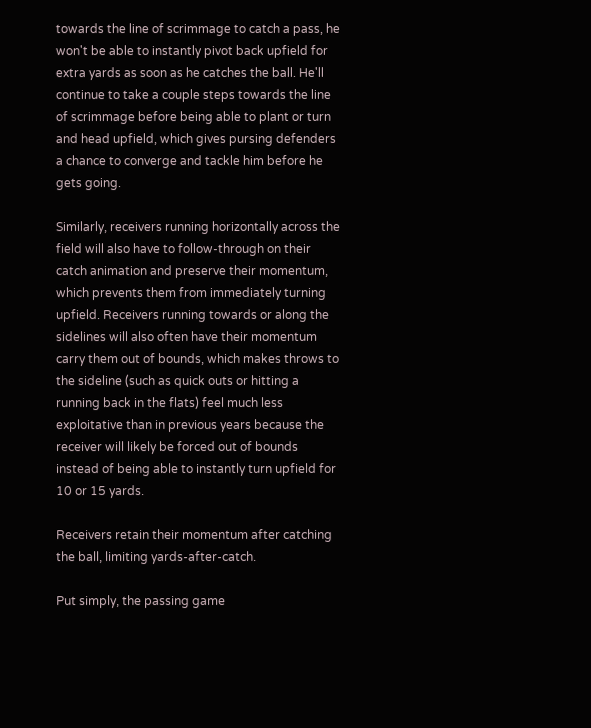towards the line of scrimmage to catch a pass, he won't be able to instantly pivot back upfield for extra yards as soon as he catches the ball. He'll continue to take a couple steps towards the line of scrimmage before being able to plant or turn and head upfield, which gives pursing defenders a chance to converge and tackle him before he gets going.

Similarly, receivers running horizontally across the field will also have to follow-through on their catch animation and preserve their momentum, which prevents them from immediately turning upfield. Receivers running towards or along the sidelines will also often have their momentum carry them out of bounds, which makes throws to the sideline (such as quick outs or hitting a running back in the flats) feel much less exploitative than in previous years because the receiver will likely be forced out of bounds instead of being able to instantly turn upfield for 10 or 15 yards.

Receivers retain their momentum after catching the ball, limiting yards-after-catch.

Put simply, the passing game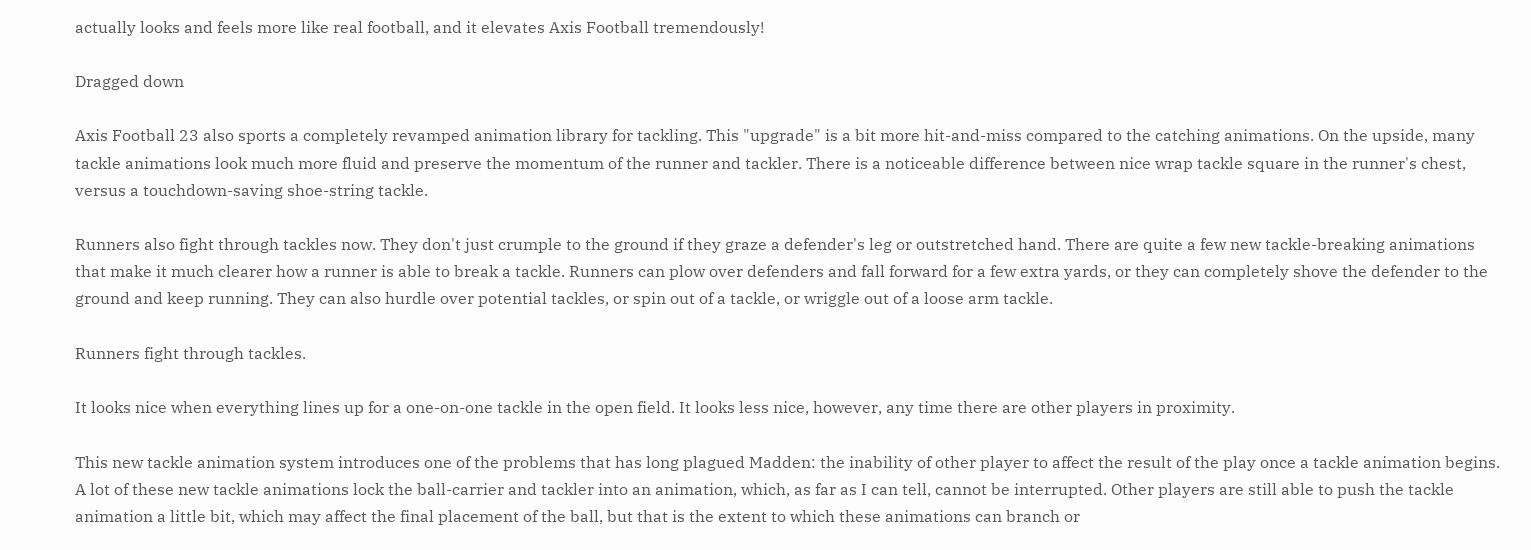actually looks and feels more like real football, and it elevates Axis Football tremendously!

Dragged down

Axis Football 23 also sports a completely revamped animation library for tackling. This "upgrade" is a bit more hit-and-miss compared to the catching animations. On the upside, many tackle animations look much more fluid and preserve the momentum of the runner and tackler. There is a noticeable difference between nice wrap tackle square in the runner's chest, versus a touchdown-saving shoe-string tackle.

Runners also fight through tackles now. They don't just crumple to the ground if they graze a defender's leg or outstretched hand. There are quite a few new tackle-breaking animations that make it much clearer how a runner is able to break a tackle. Runners can plow over defenders and fall forward for a few extra yards, or they can completely shove the defender to the ground and keep running. They can also hurdle over potential tackles, or spin out of a tackle, or wriggle out of a loose arm tackle.

Runners fight through tackles.

It looks nice when everything lines up for a one-on-one tackle in the open field. It looks less nice, however, any time there are other players in proximity.

This new tackle animation system introduces one of the problems that has long plagued Madden: the inability of other player to affect the result of the play once a tackle animation begins. A lot of these new tackle animations lock the ball-carrier and tackler into an animation, which, as far as I can tell, cannot be interrupted. Other players are still able to push the tackle animation a little bit, which may affect the final placement of the ball, but that is the extent to which these animations can branch or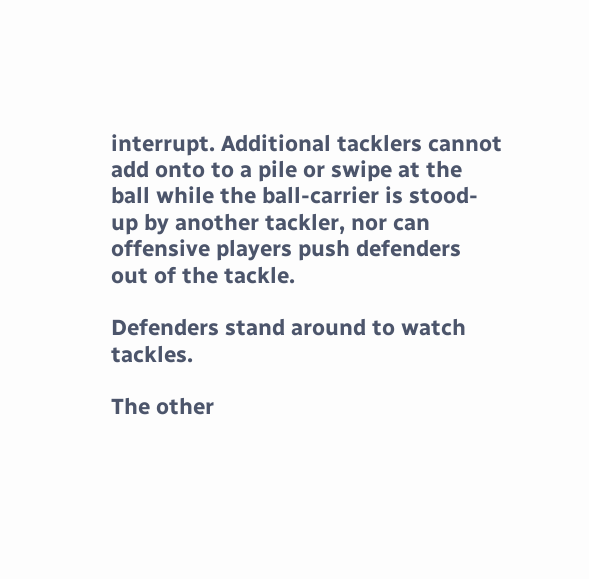interrupt. Additional tacklers cannot add onto to a pile or swipe at the ball while the ball-carrier is stood-up by another tackler, nor can offensive players push defenders out of the tackle.

Defenders stand around to watch tackles.

The other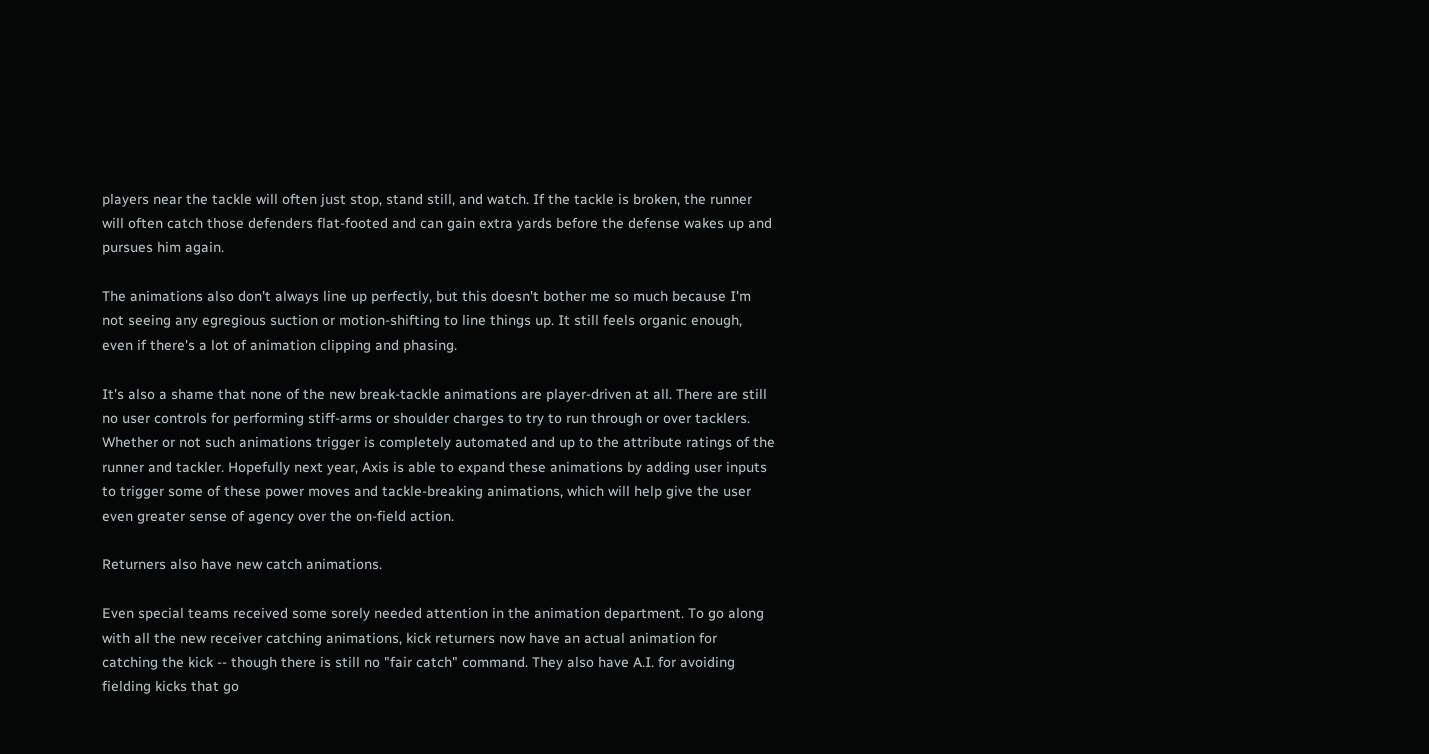players near the tackle will often just stop, stand still, and watch. If the tackle is broken, the runner will often catch those defenders flat-footed and can gain extra yards before the defense wakes up and pursues him again.

The animations also don't always line up perfectly, but this doesn't bother me so much because I'm not seeing any egregious suction or motion-shifting to line things up. It still feels organic enough, even if there's a lot of animation clipping and phasing.

It's also a shame that none of the new break-tackle animations are player-driven at all. There are still no user controls for performing stiff-arms or shoulder charges to try to run through or over tacklers. Whether or not such animations trigger is completely automated and up to the attribute ratings of the runner and tackler. Hopefully next year, Axis is able to expand these animations by adding user inputs to trigger some of these power moves and tackle-breaking animations, which will help give the user even greater sense of agency over the on-field action.

Returners also have new catch animations.

Even special teams received some sorely needed attention in the animation department. To go along with all the new receiver catching animations, kick returners now have an actual animation for catching the kick -- though there is still no "fair catch" command. They also have A.I. for avoiding fielding kicks that go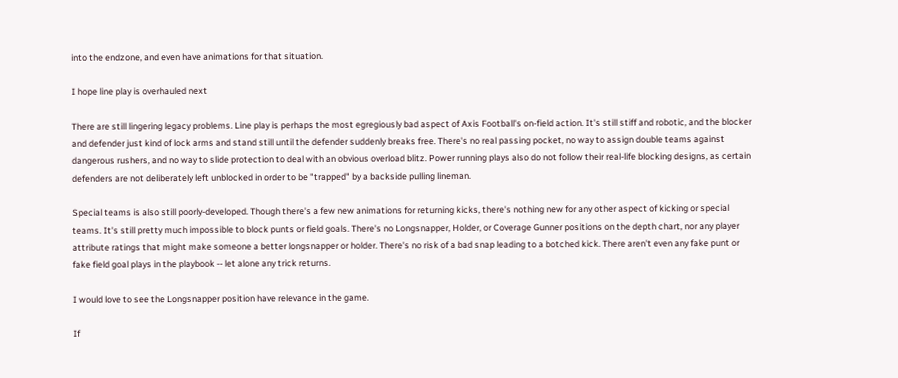into the endzone, and even have animations for that situation.

I hope line play is overhauled next

There are still lingering legacy problems. Line play is perhaps the most egregiously bad aspect of Axis Football's on-field action. It's still stiff and robotic, and the blocker and defender just kind of lock arms and stand still until the defender suddenly breaks free. There's no real passing pocket, no way to assign double teams against dangerous rushers, and no way to slide protection to deal with an obvious overload blitz. Power running plays also do not follow their real-life blocking designs, as certain defenders are not deliberately left unblocked in order to be "trapped" by a backside pulling lineman.

Special teams is also still poorly-developed. Though there's a few new animations for returning kicks, there's nothing new for any other aspect of kicking or special teams. It's still pretty much impossible to block punts or field goals. There's no Longsnapper, Holder, or Coverage Gunner positions on the depth chart, nor any player attribute ratings that might make someone a better longsnapper or holder. There's no risk of a bad snap leading to a botched kick. There aren't even any fake punt or fake field goal plays in the playbook -- let alone any trick returns.

I would love to see the Longsnapper position have relevance in the game.

If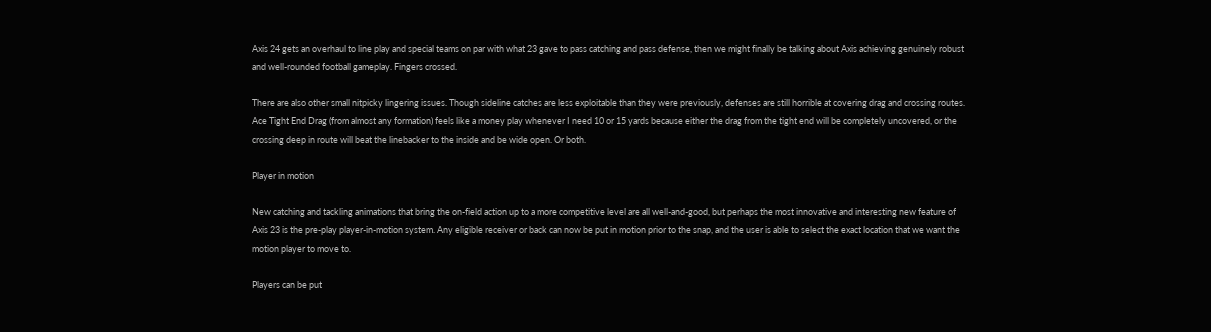Axis 24 gets an overhaul to line play and special teams on par with what 23 gave to pass catching and pass defense, then we might finally be talking about Axis achieving genuinely robust and well-rounded football gameplay. Fingers crossed.

There are also other small nitpicky lingering issues. Though sideline catches are less exploitable than they were previously, defenses are still horrible at covering drag and crossing routes. Ace Tight End Drag (from almost any formation) feels like a money play whenever I need 10 or 15 yards because either the drag from the tight end will be completely uncovered, or the crossing deep in route will beat the linebacker to the inside and be wide open. Or both.

Player in motion

New catching and tackling animations that bring the on-field action up to a more competitive level are all well-and-good, but perhaps the most innovative and interesting new feature of Axis 23 is the pre-play player-in-motion system. Any eligible receiver or back can now be put in motion prior to the snap, and the user is able to select the exact location that we want the motion player to move to.

Players can be put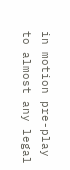in motion pre-play to almost any legal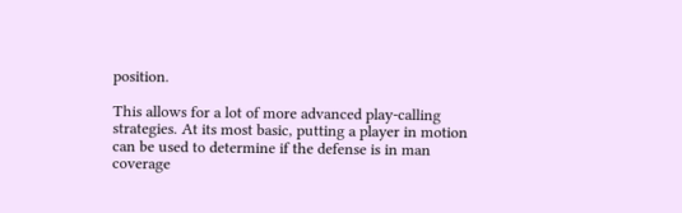position.

This allows for a lot of more advanced play-calling strategies. At its most basic, putting a player in motion can be used to determine if the defense is in man coverage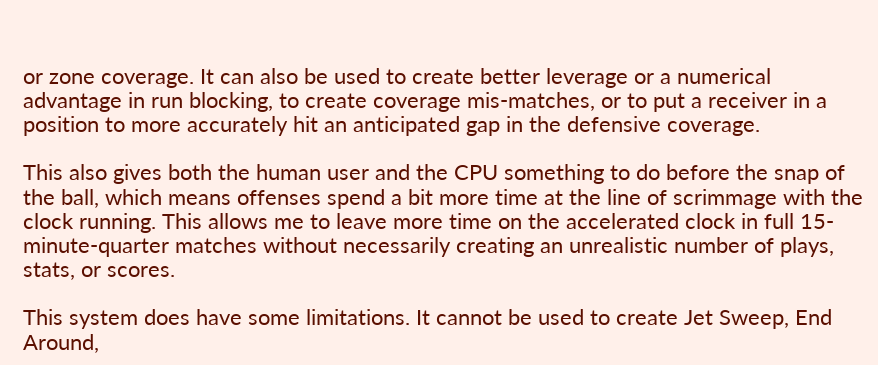or zone coverage. It can also be used to create better leverage or a numerical advantage in run blocking, to create coverage mis-matches, or to put a receiver in a position to more accurately hit an anticipated gap in the defensive coverage.

This also gives both the human user and the CPU something to do before the snap of the ball, which means offenses spend a bit more time at the line of scrimmage with the clock running. This allows me to leave more time on the accelerated clock in full 15-minute-quarter matches without necessarily creating an unrealistic number of plays, stats, or scores.

This system does have some limitations. It cannot be used to create Jet Sweep, End Around,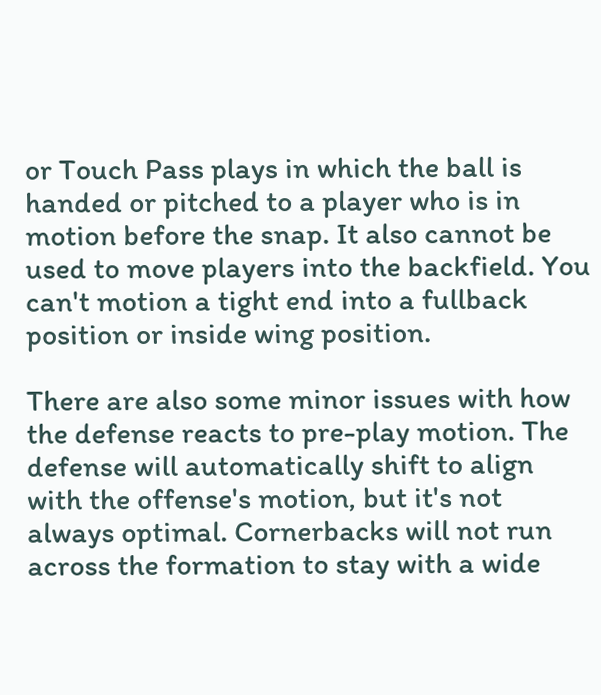or Touch Pass plays in which the ball is handed or pitched to a player who is in motion before the snap. It also cannot be used to move players into the backfield. You can't motion a tight end into a fullback position or inside wing position.

There are also some minor issues with how the defense reacts to pre-play motion. The defense will automatically shift to align with the offense's motion, but it's not always optimal. Cornerbacks will not run across the formation to stay with a wide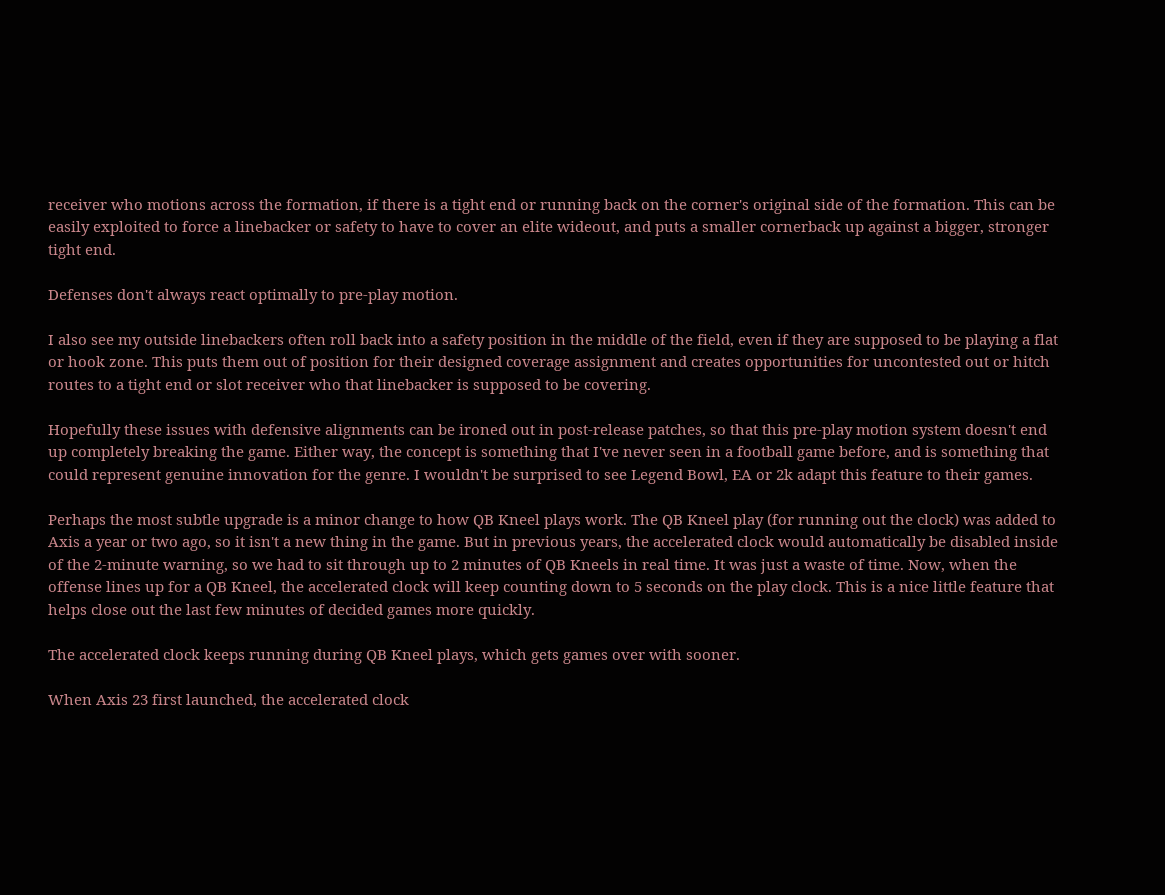receiver who motions across the formation, if there is a tight end or running back on the corner's original side of the formation. This can be easily exploited to force a linebacker or safety to have to cover an elite wideout, and puts a smaller cornerback up against a bigger, stronger tight end.

Defenses don't always react optimally to pre-play motion.

I also see my outside linebackers often roll back into a safety position in the middle of the field, even if they are supposed to be playing a flat or hook zone. This puts them out of position for their designed coverage assignment and creates opportunities for uncontested out or hitch routes to a tight end or slot receiver who that linebacker is supposed to be covering.

Hopefully these issues with defensive alignments can be ironed out in post-release patches, so that this pre-play motion system doesn't end up completely breaking the game. Either way, the concept is something that I've never seen in a football game before, and is something that could represent genuine innovation for the genre. I wouldn't be surprised to see Legend Bowl, EA or 2k adapt this feature to their games.

Perhaps the most subtle upgrade is a minor change to how QB Kneel plays work. The QB Kneel play (for running out the clock) was added to Axis a year or two ago, so it isn't a new thing in the game. But in previous years, the accelerated clock would automatically be disabled inside of the 2-minute warning, so we had to sit through up to 2 minutes of QB Kneels in real time. It was just a waste of time. Now, when the offense lines up for a QB Kneel, the accelerated clock will keep counting down to 5 seconds on the play clock. This is a nice little feature that helps close out the last few minutes of decided games more quickly.

The accelerated clock keeps running during QB Kneel plays, which gets games over with sooner.

When Axis 23 first launched, the accelerated clock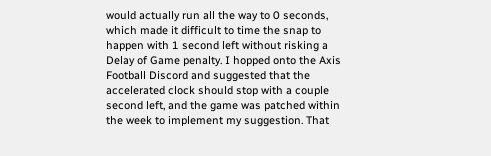would actually run all the way to 0 seconds, which made it difficult to time the snap to happen with 1 second left without risking a Delay of Game penalty. I hopped onto the Axis Football Discord and suggested that the accelerated clock should stop with a couple second left, and the game was patched within the week to implement my suggestion. That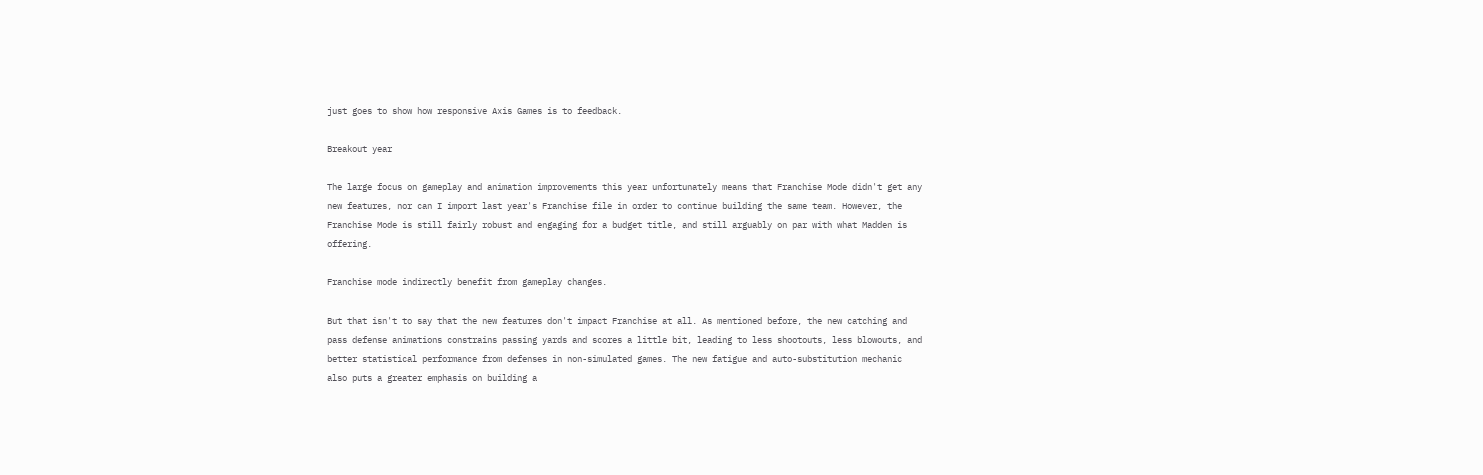just goes to show how responsive Axis Games is to feedback.

Breakout year

The large focus on gameplay and animation improvements this year unfortunately means that Franchise Mode didn't get any new features, nor can I import last year's Franchise file in order to continue building the same team. However, the Franchise Mode is still fairly robust and engaging for a budget title, and still arguably on par with what Madden is offering.

Franchise mode indirectly benefit from gameplay changes.

But that isn't to say that the new features don't impact Franchise at all. As mentioned before, the new catching and pass defense animations constrains passing yards and scores a little bit, leading to less shootouts, less blowouts, and better statistical performance from defenses in non-simulated games. The new fatigue and auto-substitution mechanic also puts a greater emphasis on building a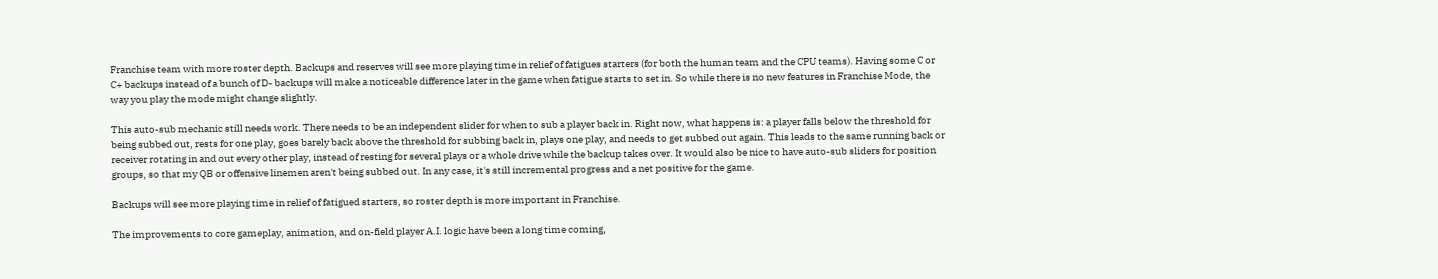Franchise team with more roster depth. Backups and reserves will see more playing time in relief of fatigues starters (for both the human team and the CPU teams). Having some C or C+ backups instead of a bunch of D- backups will make a noticeable difference later in the game when fatigue starts to set in. So while there is no new features in Franchise Mode, the way you play the mode might change slightly.

This auto-sub mechanic still needs work. There needs to be an independent slider for when to sub a player back in. Right now, what happens is: a player falls below the threshold for being subbed out, rests for one play, goes barely back above the threshold for subbing back in, plays one play, and needs to get subbed out again. This leads to the same running back or receiver rotating in and out every other play, instead of resting for several plays or a whole drive while the backup takes over. It would also be nice to have auto-sub sliders for position groups, so that my QB or offensive linemen aren't being subbed out. In any case, it's still incremental progress and a net positive for the game.

Backups will see more playing time in relief of fatigued starters, so roster depth is more important in Franchise.

The improvements to core gameplay, animation, and on-field player A.I. logic have been a long time coming,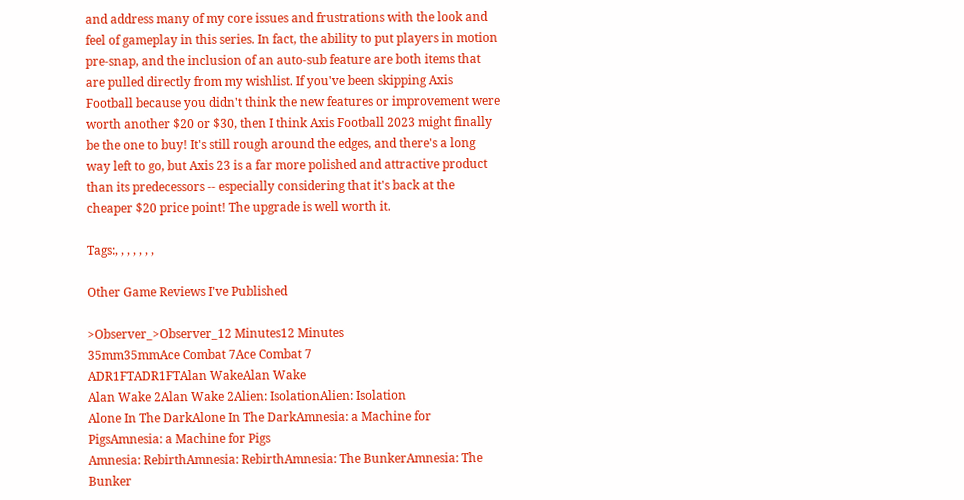and address many of my core issues and frustrations with the look and feel of gameplay in this series. In fact, the ability to put players in motion pre-snap, and the inclusion of an auto-sub feature are both items that are pulled directly from my wishlist. If you've been skipping Axis Football because you didn't think the new features or improvement were worth another $20 or $30, then I think Axis Football 2023 might finally be the one to buy! It's still rough around the edges, and there's a long way left to go, but Axis 23 is a far more polished and attractive product than its predecessors -- especially considering that it's back at the cheaper $20 price point! The upgrade is well worth it.

Tags:, , , , , , ,

Other Game Reviews I've Published

>Observer_>Observer_12 Minutes12 Minutes
35mm35mmAce Combat 7Ace Combat 7
ADR1FTADR1FTAlan WakeAlan Wake
Alan Wake 2Alan Wake 2Alien: IsolationAlien: Isolation
Alone In The DarkAlone In The DarkAmnesia: a Machine for PigsAmnesia: a Machine for Pigs
Amnesia: RebirthAmnesia: RebirthAmnesia: The BunkerAmnesia: The Bunker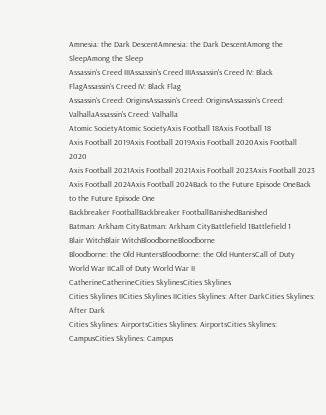Amnesia: the Dark DescentAmnesia: the Dark DescentAmong the SleepAmong the Sleep
Assassin's Creed IIIAssassin's Creed IIIAssassin's Creed IV: Black FlagAssassin's Creed IV: Black Flag
Assassin's Creed: OriginsAssassin's Creed: OriginsAssassin's Creed: ValhallaAssassin's Creed: Valhalla
Atomic SocietyAtomic SocietyAxis Football 18Axis Football 18
Axis Football 2019Axis Football 2019Axis Football 2020Axis Football 2020
Axis Football 2021Axis Football 2021Axis Football 2023Axis Football 2023
Axis Football 2024Axis Football 2024Back to the Future Episode OneBack to the Future Episode One
Backbreaker FootballBackbreaker FootballBanishedBanished
Batman: Arkham CityBatman: Arkham CityBattlefield 1Battlefield 1
Blair WitchBlair WitchBloodborneBloodborne
Bloodborne: the Old HuntersBloodborne: the Old HuntersCall of Duty World War IICall of Duty World War II
CatherineCatherineCities SkylinesCities Skylines
Cities Skylines IICities Skylines IICities Skylines: After DarkCities Skylines: After Dark
Cities Skylines: AirportsCities Skylines: AirportsCities Skylines: CampusCities Skylines: Campus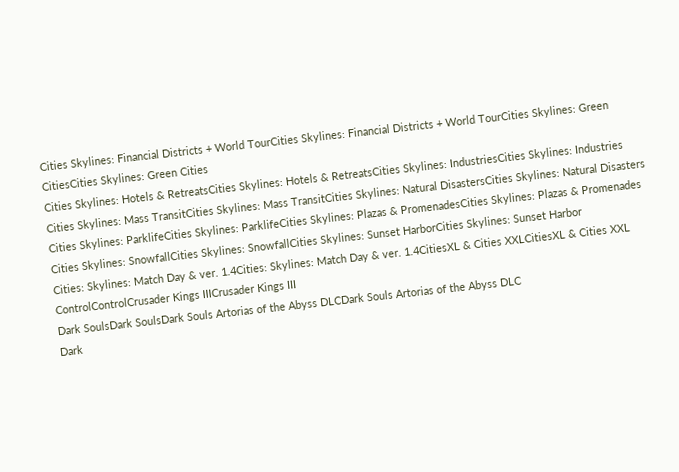Cities Skylines: Financial Districts + World TourCities Skylines: Financial Districts + World TourCities Skylines: Green CitiesCities Skylines: Green Cities
Cities Skylines: Hotels & RetreatsCities Skylines: Hotels & RetreatsCities Skylines: IndustriesCities Skylines: Industries
Cities Skylines: Mass TransitCities Skylines: Mass TransitCities Skylines: Natural DisastersCities Skylines: Natural Disasters
Cities Skylines: ParklifeCities Skylines: ParklifeCities Skylines: Plazas & PromenadesCities Skylines: Plazas & Promenades
Cities Skylines: SnowfallCities Skylines: SnowfallCities Skylines: Sunset HarborCities Skylines: Sunset Harbor
Cities: Skylines: Match Day & ver. 1.4Cities: Skylines: Match Day & ver. 1.4CitiesXL & Cities XXLCitiesXL & Cities XXL
ControlControlCrusader Kings IIICrusader Kings III
Dark SoulsDark SoulsDark Souls Artorias of the Abyss DLCDark Souls Artorias of the Abyss DLC
Dark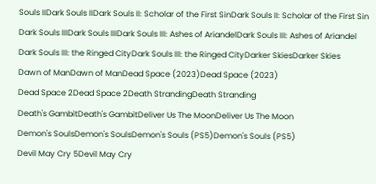Souls IIDark Souls IIDark Souls II: Scholar of the First SinDark Souls II: Scholar of the First Sin
Dark Souls IIIDark Souls IIIDark Souls III: Ashes of AriandelDark Souls III: Ashes of Ariandel
Dark Souls III: the Ringed CityDark Souls III: the Ringed CityDarker SkiesDarker Skies
Dawn of ManDawn of ManDead Space (2023)Dead Space (2023)
Dead Space 2Dead Space 2Death StrandingDeath Stranding
Death's GambitDeath's GambitDeliver Us The MoonDeliver Us The Moon
Demon's SoulsDemon's SoulsDemon's Souls (PS5)Demon's Souls (PS5)
Devil May Cry 5Devil May Cry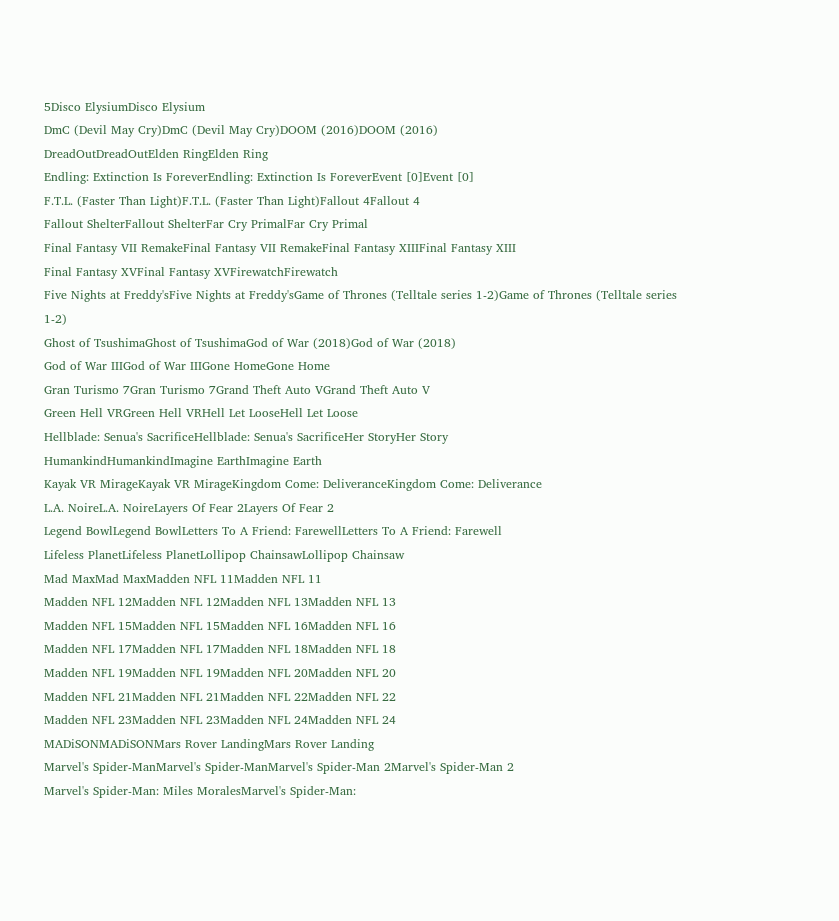5Disco ElysiumDisco Elysium
DmC (Devil May Cry)DmC (Devil May Cry)DOOM (2016)DOOM (2016)
DreadOutDreadOutElden RingElden Ring
Endling: Extinction Is ForeverEndling: Extinction Is ForeverEvent [0]Event [0]
F.T.L. (Faster Than Light)F.T.L. (Faster Than Light)Fallout 4Fallout 4
Fallout ShelterFallout ShelterFar Cry PrimalFar Cry Primal
Final Fantasy VII RemakeFinal Fantasy VII RemakeFinal Fantasy XIIIFinal Fantasy XIII
Final Fantasy XVFinal Fantasy XVFirewatchFirewatch
Five Nights at Freddy'sFive Nights at Freddy'sGame of Thrones (Telltale series 1-2)Game of Thrones (Telltale series 1-2)
Ghost of TsushimaGhost of TsushimaGod of War (2018)God of War (2018)
God of War IIIGod of War IIIGone HomeGone Home
Gran Turismo 7Gran Turismo 7Grand Theft Auto VGrand Theft Auto V
Green Hell VRGreen Hell VRHell Let LooseHell Let Loose
Hellblade: Senua's SacrificeHellblade: Senua's SacrificeHer StoryHer Story
HumankindHumankindImagine EarthImagine Earth
Kayak VR MirageKayak VR MirageKingdom Come: DeliveranceKingdom Come: Deliverance
L.A. NoireL.A. NoireLayers Of Fear 2Layers Of Fear 2
Legend BowlLegend BowlLetters To A Friend: FarewellLetters To A Friend: Farewell
Lifeless PlanetLifeless PlanetLollipop ChainsawLollipop Chainsaw
Mad MaxMad MaxMadden NFL 11Madden NFL 11
Madden NFL 12Madden NFL 12Madden NFL 13Madden NFL 13
Madden NFL 15Madden NFL 15Madden NFL 16Madden NFL 16
Madden NFL 17Madden NFL 17Madden NFL 18Madden NFL 18
Madden NFL 19Madden NFL 19Madden NFL 20Madden NFL 20
Madden NFL 21Madden NFL 21Madden NFL 22Madden NFL 22
Madden NFL 23Madden NFL 23Madden NFL 24Madden NFL 24
MADiSONMADiSONMars Rover LandingMars Rover Landing
Marvel's Spider-ManMarvel's Spider-ManMarvel's Spider-Man 2Marvel's Spider-Man 2
Marvel's Spider-Man: Miles MoralesMarvel's Spider-Man: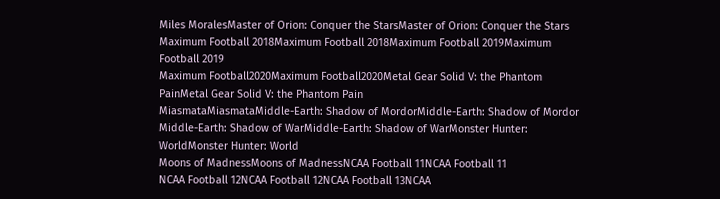Miles MoralesMaster of Orion: Conquer the StarsMaster of Orion: Conquer the Stars
Maximum Football 2018Maximum Football 2018Maximum Football 2019Maximum Football 2019
Maximum Football2020Maximum Football2020Metal Gear Solid V: the Phantom PainMetal Gear Solid V: the Phantom Pain
MiasmataMiasmataMiddle-Earth: Shadow of MordorMiddle-Earth: Shadow of Mordor
Middle-Earth: Shadow of WarMiddle-Earth: Shadow of WarMonster Hunter: WorldMonster Hunter: World
Moons of MadnessMoons of MadnessNCAA Football 11NCAA Football 11
NCAA Football 12NCAA Football 12NCAA Football 13NCAA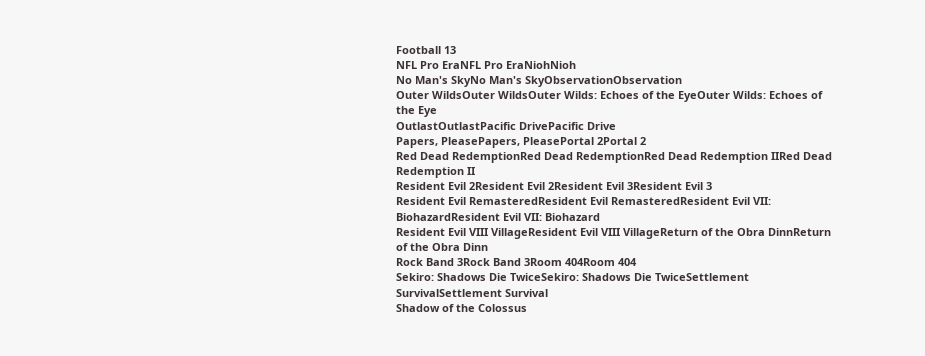Football 13
NFL Pro EraNFL Pro EraNiohNioh
No Man's SkyNo Man's SkyObservationObservation
Outer WildsOuter WildsOuter Wilds: Echoes of the EyeOuter Wilds: Echoes of the Eye
OutlastOutlastPacific DrivePacific Drive
Papers, PleasePapers, PleasePortal 2Portal 2
Red Dead RedemptionRed Dead RedemptionRed Dead Redemption IIRed Dead Redemption II
Resident Evil 2Resident Evil 2Resident Evil 3Resident Evil 3
Resident Evil RemasteredResident Evil RemasteredResident Evil VII: BiohazardResident Evil VII: Biohazard
Resident Evil VIII VillageResident Evil VIII VillageReturn of the Obra DinnReturn of the Obra Dinn
Rock Band 3Rock Band 3Room 404Room 404
Sekiro: Shadows Die TwiceSekiro: Shadows Die TwiceSettlement SurvivalSettlement Survival
Shadow of the Colossus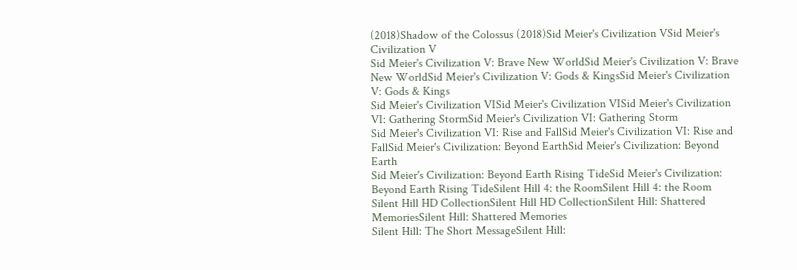(2018)Shadow of the Colossus (2018)Sid Meier's Civilization VSid Meier's Civilization V
Sid Meier's Civilization V: Brave New WorldSid Meier's Civilization V: Brave New WorldSid Meier's Civilization V: Gods & KingsSid Meier's Civilization V: Gods & Kings
Sid Meier's Civilization VISid Meier's Civilization VISid Meier's Civilization VI: Gathering StormSid Meier's Civilization VI: Gathering Storm
Sid Meier's Civilization VI: Rise and FallSid Meier's Civilization VI: Rise and FallSid Meier's Civilization: Beyond EarthSid Meier's Civilization: Beyond Earth
Sid Meier's Civilization: Beyond Earth Rising TideSid Meier's Civilization: Beyond Earth Rising TideSilent Hill 4: the RoomSilent Hill 4: the Room
Silent Hill HD CollectionSilent Hill HD CollectionSilent Hill: Shattered MemoriesSilent Hill: Shattered Memories
Silent Hill: The Short MessageSilent Hill: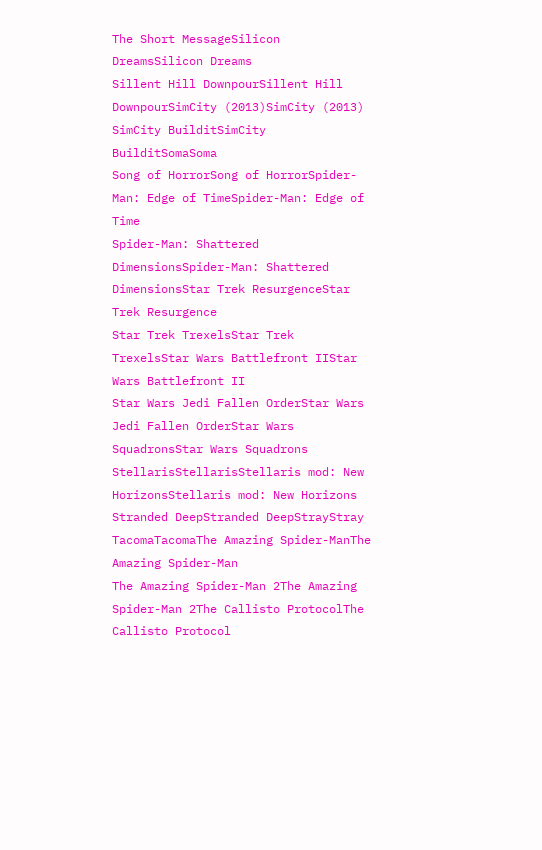The Short MessageSilicon DreamsSilicon Dreams
Sillent Hill DownpourSillent Hill DownpourSimCity (2013)SimCity (2013)
SimCity BuilditSimCity BuilditSomaSoma
Song of HorrorSong of HorrorSpider-Man: Edge of TimeSpider-Man: Edge of Time
Spider-Man: Shattered DimensionsSpider-Man: Shattered DimensionsStar Trek ResurgenceStar Trek Resurgence
Star Trek TrexelsStar Trek TrexelsStar Wars Battlefront IIStar Wars Battlefront II
Star Wars Jedi Fallen OrderStar Wars Jedi Fallen OrderStar Wars SquadronsStar Wars Squadrons
StellarisStellarisStellaris mod: New HorizonsStellaris mod: New Horizons
Stranded DeepStranded DeepStrayStray
TacomaTacomaThe Amazing Spider-ManThe Amazing Spider-Man
The Amazing Spider-Man 2The Amazing Spider-Man 2The Callisto ProtocolThe Callisto Protocol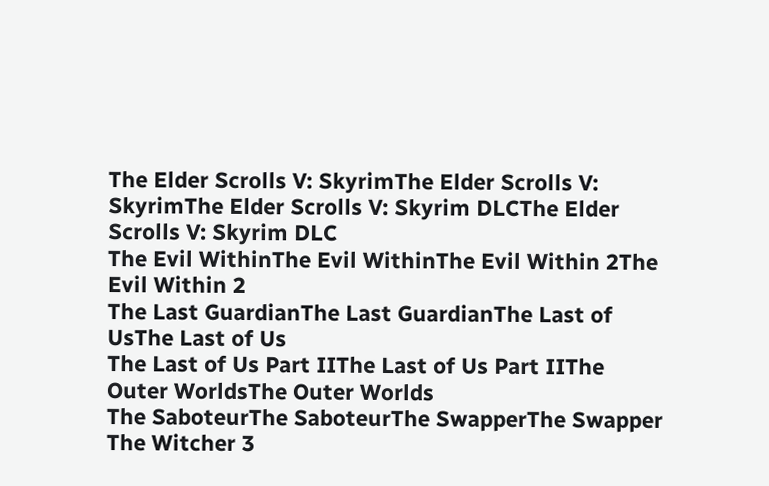The Elder Scrolls V: SkyrimThe Elder Scrolls V: SkyrimThe Elder Scrolls V: Skyrim DLCThe Elder Scrolls V: Skyrim DLC
The Evil WithinThe Evil WithinThe Evil Within 2The Evil Within 2
The Last GuardianThe Last GuardianThe Last of UsThe Last of Us
The Last of Us Part IIThe Last of Us Part IIThe Outer WorldsThe Outer Worlds
The SaboteurThe SaboteurThe SwapperThe Swapper
The Witcher 3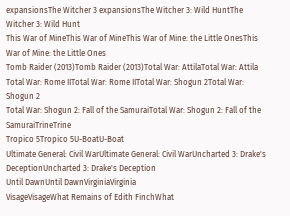expansionsThe Witcher 3 expansionsThe Witcher 3: Wild HuntThe Witcher 3: Wild Hunt
This War of MineThis War of MineThis War of Mine: the Little OnesThis War of Mine: the Little Ones
Tomb Raider (2013)Tomb Raider (2013)Total War: AttilaTotal War: Attila
Total War: Rome IITotal War: Rome IITotal War: Shogun 2Total War: Shogun 2
Total War: Shogun 2: Fall of the SamuraiTotal War: Shogun 2: Fall of the SamuraiTrineTrine
Tropico 5Tropico 5U-BoatU-Boat
Ultimate General: Civil WarUltimate General: Civil WarUncharted 3: Drake's DeceptionUncharted 3: Drake's Deception
Until DawnUntil DawnVirginiaVirginia
VisageVisageWhat Remains of Edith FinchWhat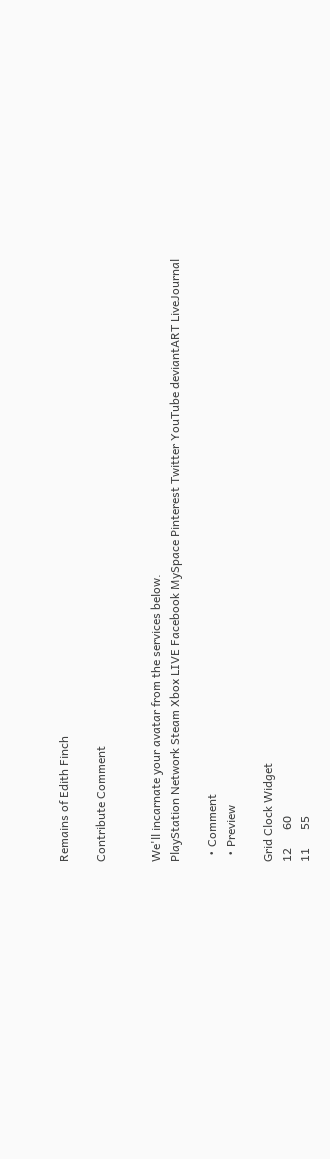Remains of Edith Finch

Contribute Comment


We'll incarnate your avatar from the services below.
PlayStation Network Steam Xbox LIVE Facebook MySpace Pinterest Twitter YouTube deviantART LiveJournal

  • Comment
  • Preview

Grid Clock Widget
12      60
11      55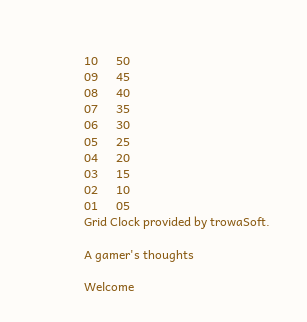10      50
09      45
08      40
07      35
06      30
05      25
04      20
03      15
02      10
01      05
Grid Clock provided by trowaSoft.

A gamer's thoughts

Welcome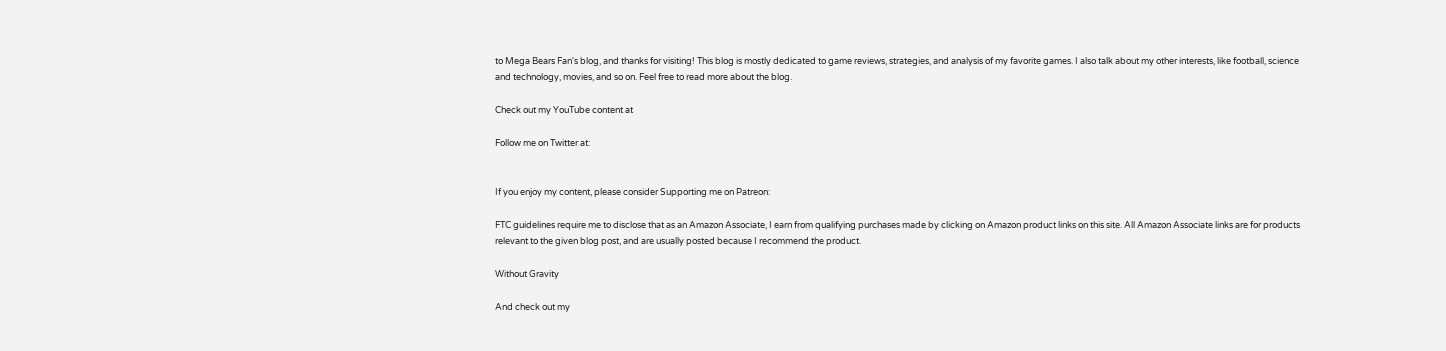to Mega Bears Fan's blog, and thanks for visiting! This blog is mostly dedicated to game reviews, strategies, and analysis of my favorite games. I also talk about my other interests, like football, science and technology, movies, and so on. Feel free to read more about the blog.

Check out my YouTube content at

Follow me on Twitter at:


If you enjoy my content, please consider Supporting me on Patreon:

FTC guidelines require me to disclose that as an Amazon Associate, I earn from qualifying purchases made by clicking on Amazon product links on this site. All Amazon Associate links are for products relevant to the given blog post, and are usually posted because I recommend the product.

Without Gravity

And check out my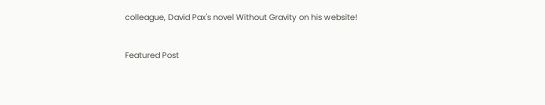colleague, David Pax's novel Without Gravity on his website!

Featured Post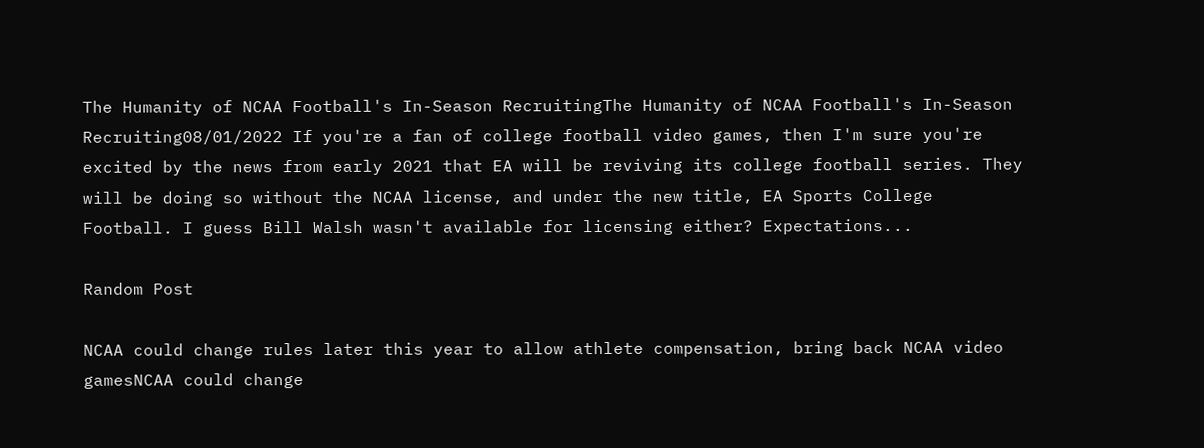The Humanity of NCAA Football's In-Season RecruitingThe Humanity of NCAA Football's In-Season Recruiting08/01/2022 If you're a fan of college football video games, then I'm sure you're excited by the news from early 2021 that EA will be reviving its college football series. They will be doing so without the NCAA license, and under the new title, EA Sports College Football. I guess Bill Walsh wasn't available for licensing either? Expectations...

Random Post

NCAA could change rules later this year to allow athlete compensation, bring back NCAA video gamesNCAA could change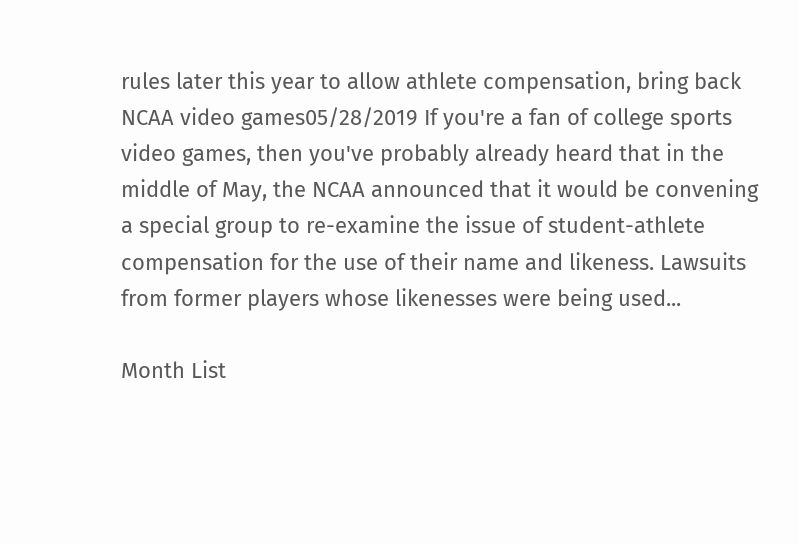rules later this year to allow athlete compensation, bring back NCAA video games05/28/2019 If you're a fan of college sports video games, then you've probably already heard that in the middle of May, the NCAA announced that it would be convening a special group to re-examine the issue of student-athlete compensation for the use of their name and likeness. Lawsuits from former players whose likenesses were being used...

Month List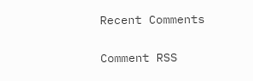Recent Comments

Comment RSS